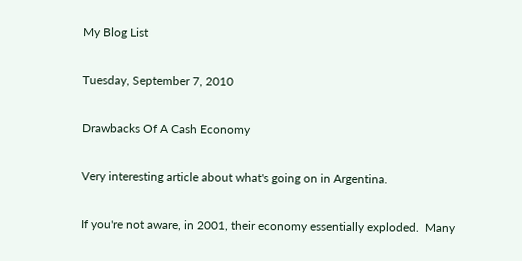My Blog List

Tuesday, September 7, 2010

Drawbacks Of A Cash Economy

Very interesting article about what's going on in Argentina.

If you're not aware, in 2001, their economy essentially exploded.  Many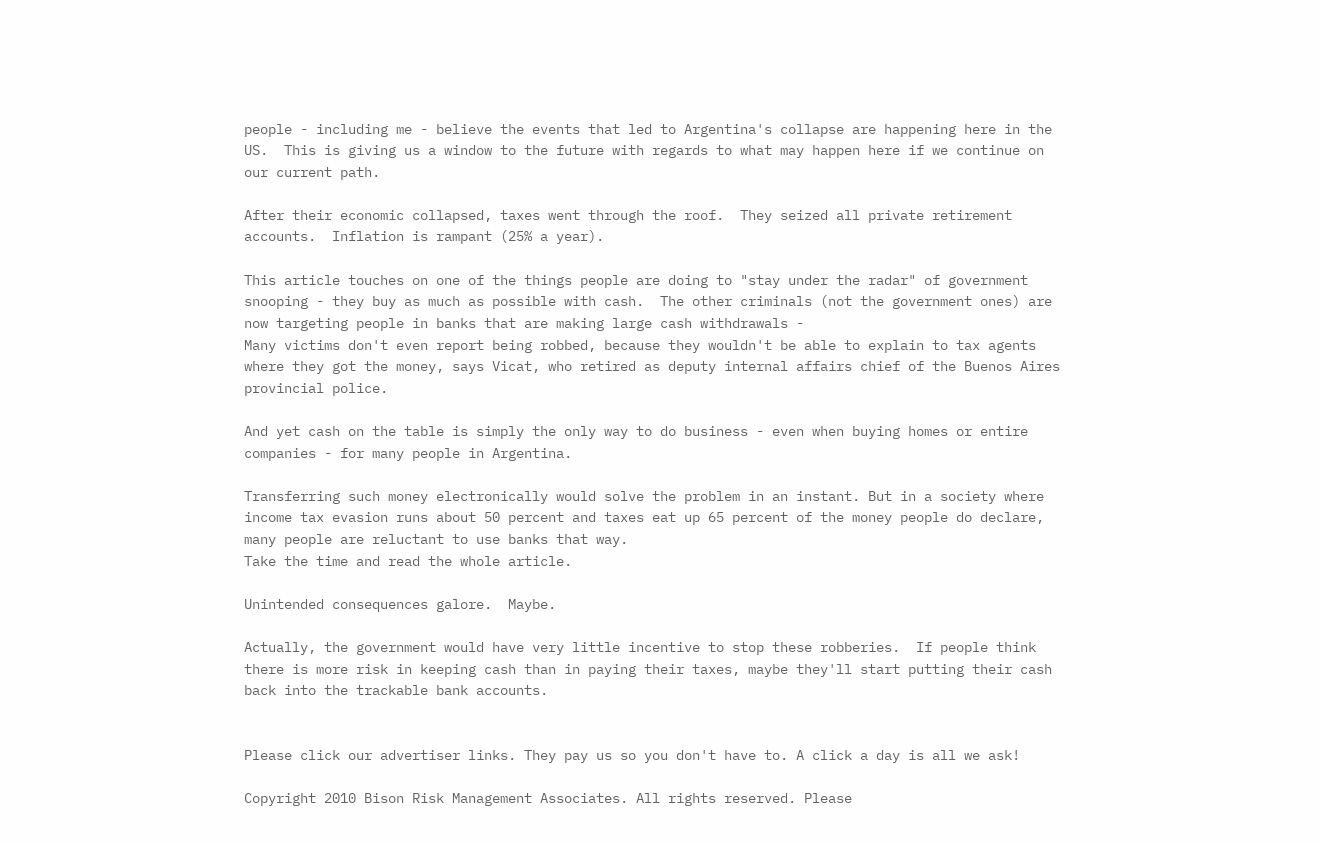people - including me - believe the events that led to Argentina's collapse are happening here in the US.  This is giving us a window to the future with regards to what may happen here if we continue on our current path.

After their economic collapsed, taxes went through the roof.  They seized all private retirement accounts.  Inflation is rampant (25% a year).

This article touches on one of the things people are doing to "stay under the radar" of government snooping - they buy as much as possible with cash.  The other criminals (not the government ones) are now targeting people in banks that are making large cash withdrawals -
Many victims don't even report being robbed, because they wouldn't be able to explain to tax agents where they got the money, says Vicat, who retired as deputy internal affairs chief of the Buenos Aires provincial police.

And yet cash on the table is simply the only way to do business - even when buying homes or entire companies - for many people in Argentina.

Transferring such money electronically would solve the problem in an instant. But in a society where income tax evasion runs about 50 percent and taxes eat up 65 percent of the money people do declare, many people are reluctant to use banks that way.
Take the time and read the whole article.

Unintended consequences galore.  Maybe.

Actually, the government would have very little incentive to stop these robberies.  If people think there is more risk in keeping cash than in paying their taxes, maybe they'll start putting their cash back into the trackable bank accounts.


Please click our advertiser links. They pay us so you don't have to. A click a day is all we ask!

Copyright 2010 Bison Risk Management Associates. All rights reserved. Please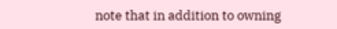note that in addition to owning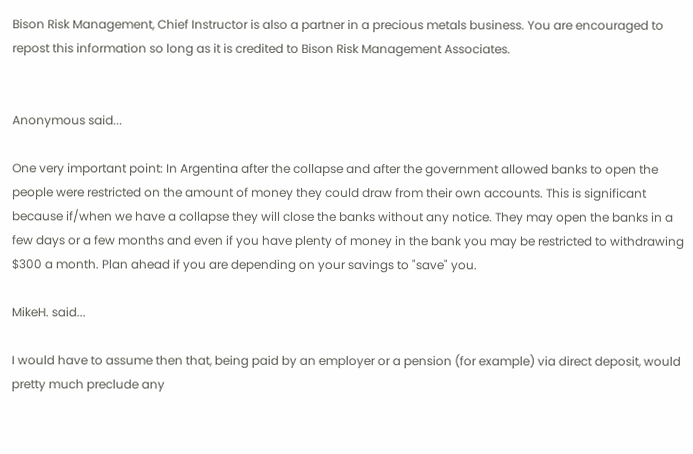Bison Risk Management, Chief Instructor is also a partner in a precious metals business. You are encouraged to repost this information so long as it is credited to Bison Risk Management Associates.


Anonymous said...

One very important point: In Argentina after the collapse and after the government allowed banks to open the people were restricted on the amount of money they could draw from their own accounts. This is significant because if/when we have a collapse they will close the banks without any notice. They may open the banks in a few days or a few months and even if you have plenty of money in the bank you may be restricted to withdrawing $300 a month. Plan ahead if you are depending on your savings to "save" you.

MikeH. said...

I would have to assume then that, being paid by an employer or a pension (for example) via direct deposit, would pretty much preclude any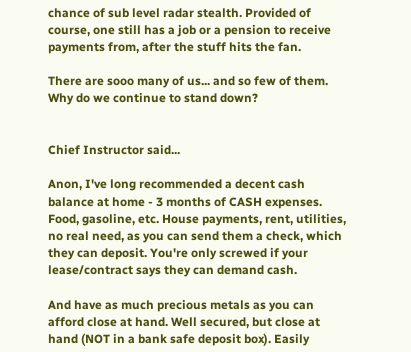chance of sub level radar stealth. Provided of course, one still has a job or a pension to receive payments from, after the stuff hits the fan.

There are sooo many of us... and so few of them. Why do we continue to stand down?


Chief Instructor said...

Anon, I've long recommended a decent cash balance at home - 3 months of CASH expenses. Food, gasoline, etc. House payments, rent, utilities, no real need, as you can send them a check, which they can deposit. You're only screwed if your lease/contract says they can demand cash.

And have as much precious metals as you can afford close at hand. Well secured, but close at hand (NOT in a bank safe deposit box). Easily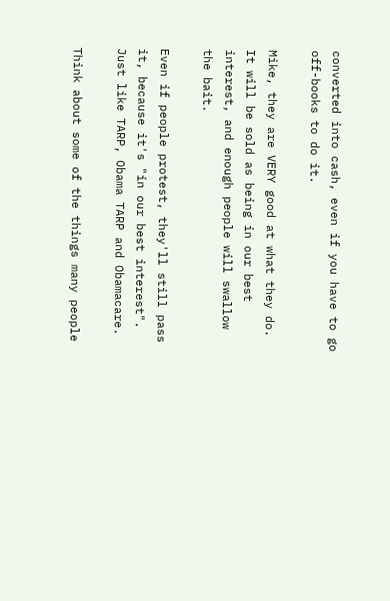converted into cash, even if you have to go off-books to do it.

Mike, they are VERY good at what they do. It will be sold as being in our best interest, and enough people will swallow the bait.

Even if people protest, they'll still pass it, because it's "in our best interest". Just like TARP, Obama TARP and Obamacare.

Think about some of the things many people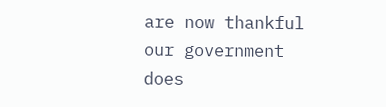are now thankful our government does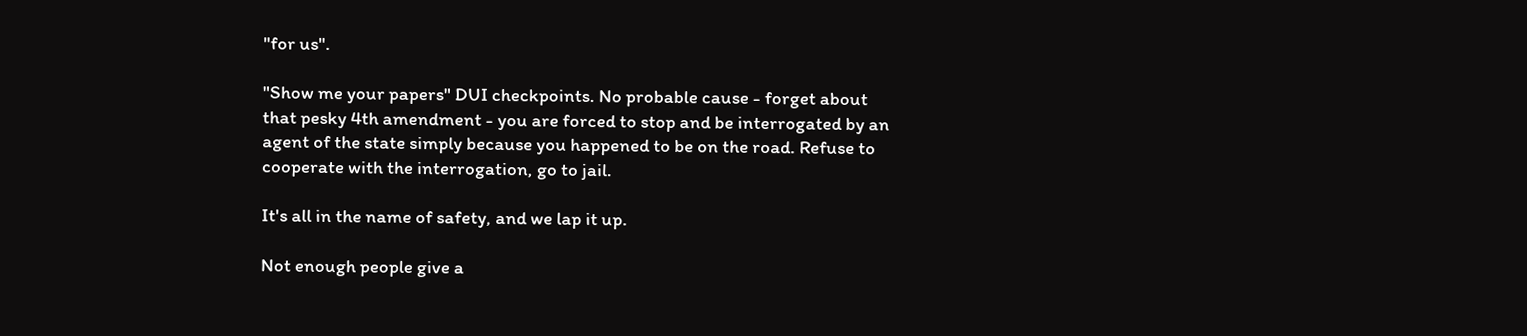"for us".

"Show me your papers" DUI checkpoints. No probable cause - forget about that pesky 4th amendment - you are forced to stop and be interrogated by an agent of the state simply because you happened to be on the road. Refuse to cooperate with the interrogation, go to jail.

It's all in the name of safety, and we lap it up.

Not enough people give a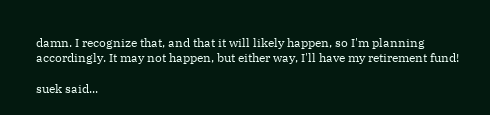damn. I recognize that, and that it will likely happen, so I'm planning accordingly. It may not happen, but either way, I'll have my retirement fund!

suek said...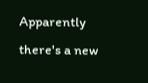Apparently there's a new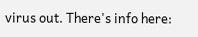virus out. There's info here: